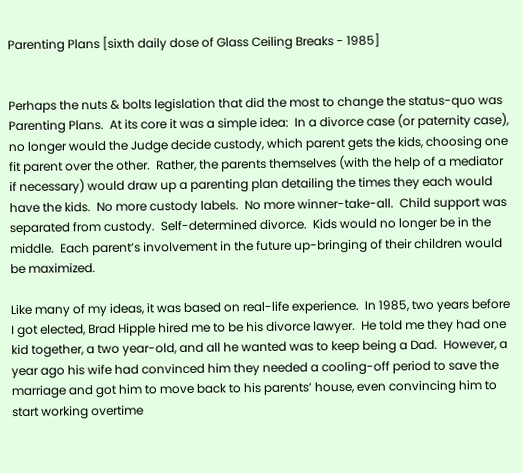Parenting Plans [sixth daily dose of Glass Ceiling Breaks - 1985]


Perhaps the nuts & bolts legislation that did the most to change the status-quo was Parenting Plans.  At its core it was a simple idea:  In a divorce case (or paternity case), no longer would the Judge decide custody, which parent gets the kids, choosing one fit parent over the other.  Rather, the parents themselves (with the help of a mediator if necessary) would draw up a parenting plan detailing the times they each would have the kids.  No more custody labels.  No more winner-take-all.  Child support was separated from custody.  Self-determined divorce.  Kids would no longer be in the middle.  Each parent’s involvement in the future up-bringing of their children would be maximized.

Like many of my ideas, it was based on real-life experience.  In 1985, two years before I got elected, Brad Hipple hired me to be his divorce lawyer.  He told me they had one kid together, a two year-old, and all he wanted was to keep being a Dad.  However, a year ago his wife had convinced him they needed a cooling-off period to save the marriage and got him to move back to his parents’ house, even convincing him to start working overtime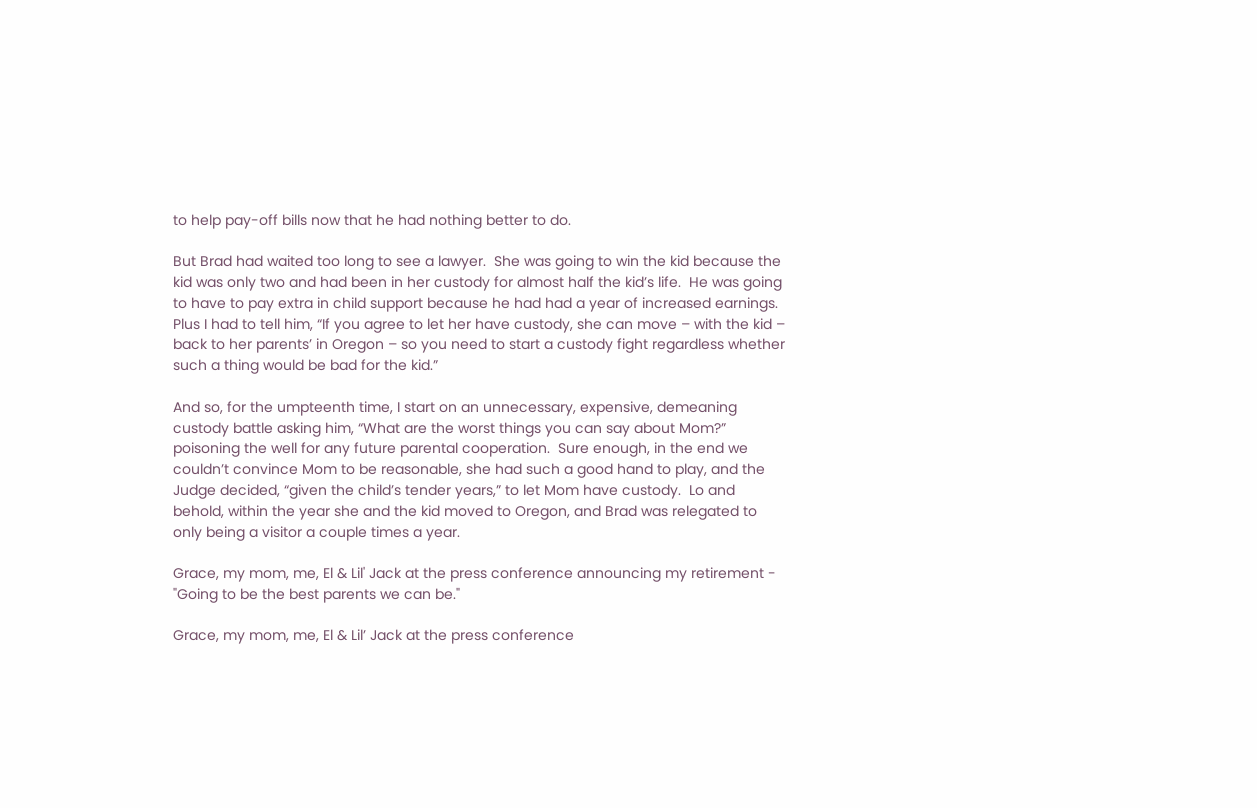to help pay-off bills now that he had nothing better to do.

But Brad had waited too long to see a lawyer.  She was going to win the kid because the kid was only two and had been in her custody for almost half the kid’s life.  He was going to have to pay extra in child support because he had had a year of increased earnings.  Plus I had to tell him, “If you agree to let her have custody, she can move – with the kid – back to her parents’ in Oregon – so you need to start a custody fight regardless whether such a thing would be bad for the kid.”

And so, for the umpteenth time, I start on an unnecessary, expensive, demeaning custody battle asking him, “What are the worst things you can say about Mom?” poisoning the well for any future parental cooperation.  Sure enough, in the end we couldn’t convince Mom to be reasonable, she had such a good hand to play, and the Judge decided, “given the child’s tender years,” to let Mom have custody.  Lo and behold, within the year she and the kid moved to Oregon, and Brad was relegated to only being a visitor a couple times a year.

Grace, my mom, me, El & Lil' Jack at the press conference announcing my retirement - "Going to be the best parents we can be."

Grace, my mom, me, El & Lil’ Jack at the press conference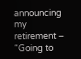announcing my retirement – “Going to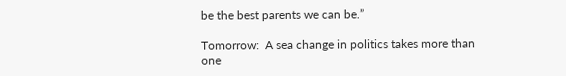be the best parents we can be.”

Tomorrow:  A sea change in politics takes more than one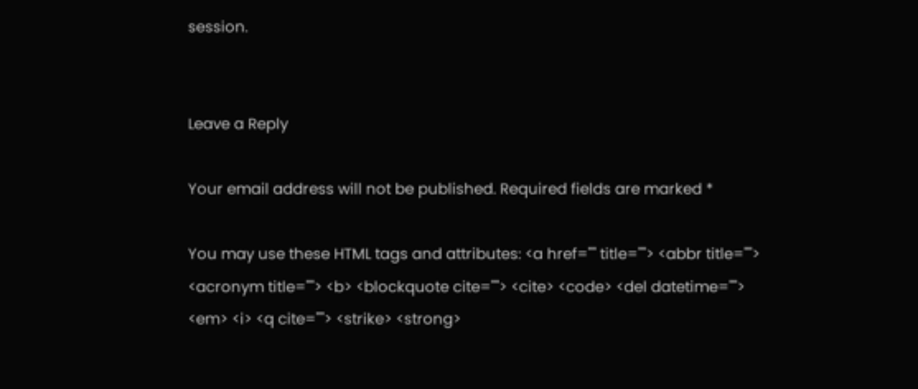session.


Leave a Reply

Your email address will not be published. Required fields are marked *

You may use these HTML tags and attributes: <a href="" title=""> <abbr title=""> <acronym title=""> <b> <blockquote cite=""> <cite> <code> <del datetime=""> <em> <i> <q cite=""> <strike> <strong>